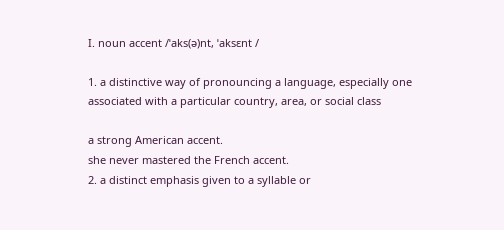I. noun accent /ˈaks(ə)nt, ˈaksɛnt /

1. a distinctive way of pronouncing a language, especially one associated with a particular country, area, or social class

a strong American accent.
she never mastered the French accent.
2. a distinct emphasis given to a syllable or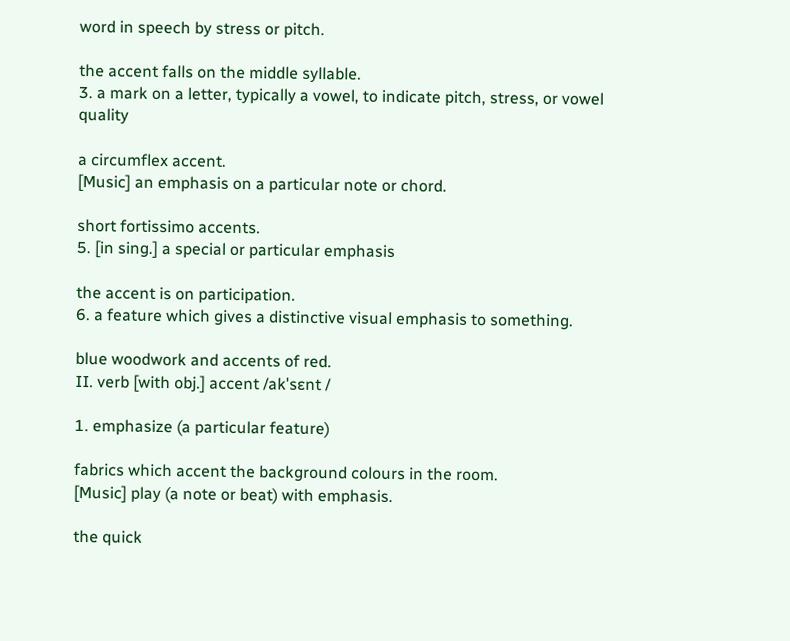word in speech by stress or pitch.

the accent falls on the middle syllable.
3. a mark on a letter, typically a vowel, to indicate pitch, stress, or vowel quality

a circumflex accent.
[Music] an emphasis on a particular note or chord.

short fortissimo accents.
5. [in sing.] a special or particular emphasis

the accent is on participation.
6. a feature which gives a distinctive visual emphasis to something.

blue woodwork and accents of red.
II. verb [with obj.] accent /akˈsɛnt /

1. emphasize (a particular feature)

fabrics which accent the background colours in the room.
[Music] play (a note or beat) with emphasis.

the quick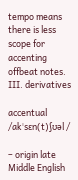tempo means there is less scope for accenting offbeat notes.
III. derivatives

accentual /akˈsɛn(t)ʃʊəl /

– origin late Middle English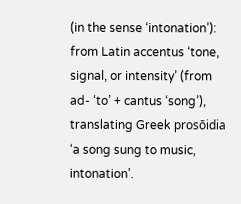(in the sense ‘intonation’): from Latin accentus ‘tone, signal, or intensity’ (from ad- ‘to’ + cantus ‘song’), translating Greek prosōidia ‘a song sung to music, intonation’.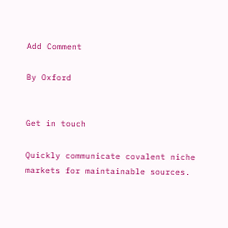Add Comment

By Oxford


Get in touch

Quickly communicate covalent niche markets for maintainable sources.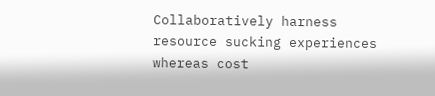Collaboratively harness resource sucking experiences whereas cost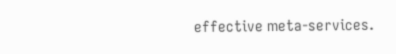effective meta-services.